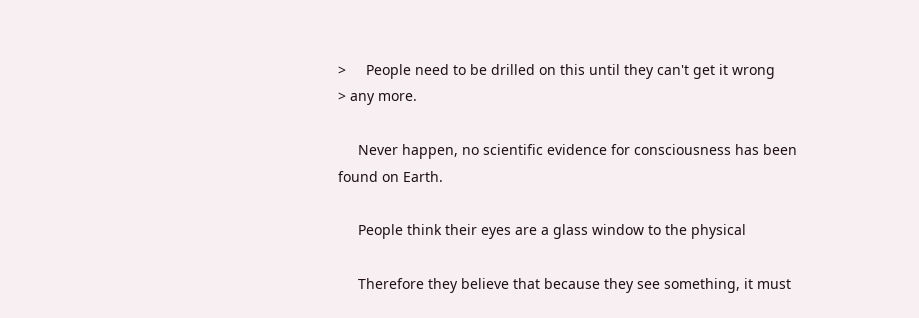>     People need to be drilled on this until they can't get it wrong
> any more.

     Never happen, no scientific evidence for consciousness has been
found on Earth.

     People think their eyes are a glass window to the physical

     Therefore they believe that because they see something, it must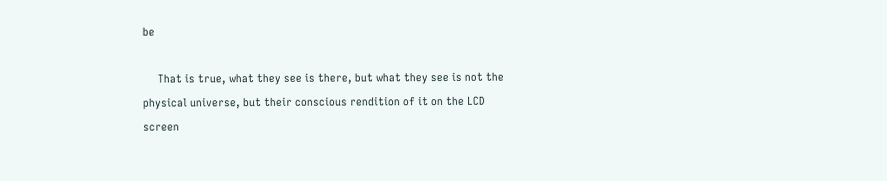be

     That is true, what they see is there, but what they see is not the
physical universe, but their conscious rendition of it on the LCD screen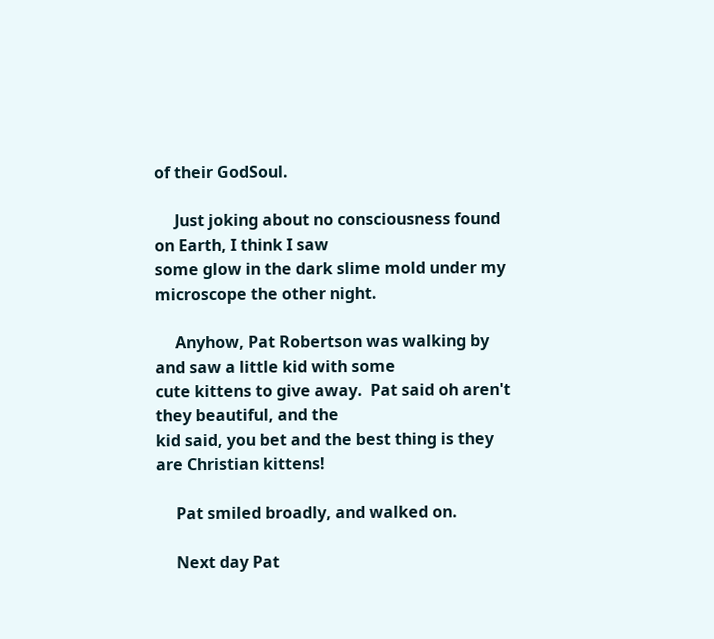of their GodSoul.

     Just joking about no consciousness found on Earth, I think I saw
some glow in the dark slime mold under my microscope the other night.

     Anyhow, Pat Robertson was walking by and saw a little kid with some
cute kittens to give away.  Pat said oh aren't they beautiful, and the
kid said, you bet and the best thing is they are Christian kittens!

     Pat smiled broadly, and walked on.

     Next day Pat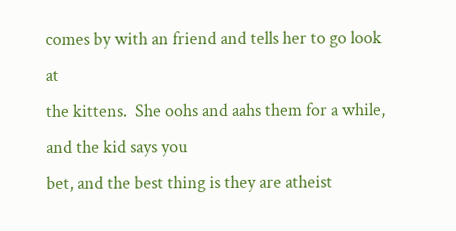comes by with an friend and tells her to go look at
the kittens.  She oohs and aahs them for a while, and the kid says you
bet, and the best thing is they are atheist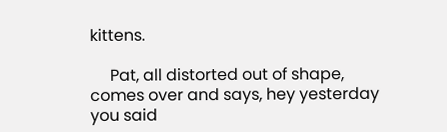kittens.

     Pat, all distorted out of shape, comes over and says, hey yesterday
you said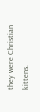they were Christian kittens.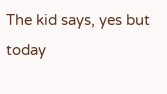The kid says, yes but today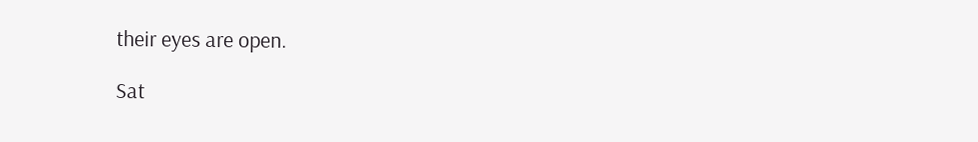their eyes are open.

Sat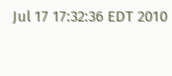Jul 17 17:32:36 EDT 2010